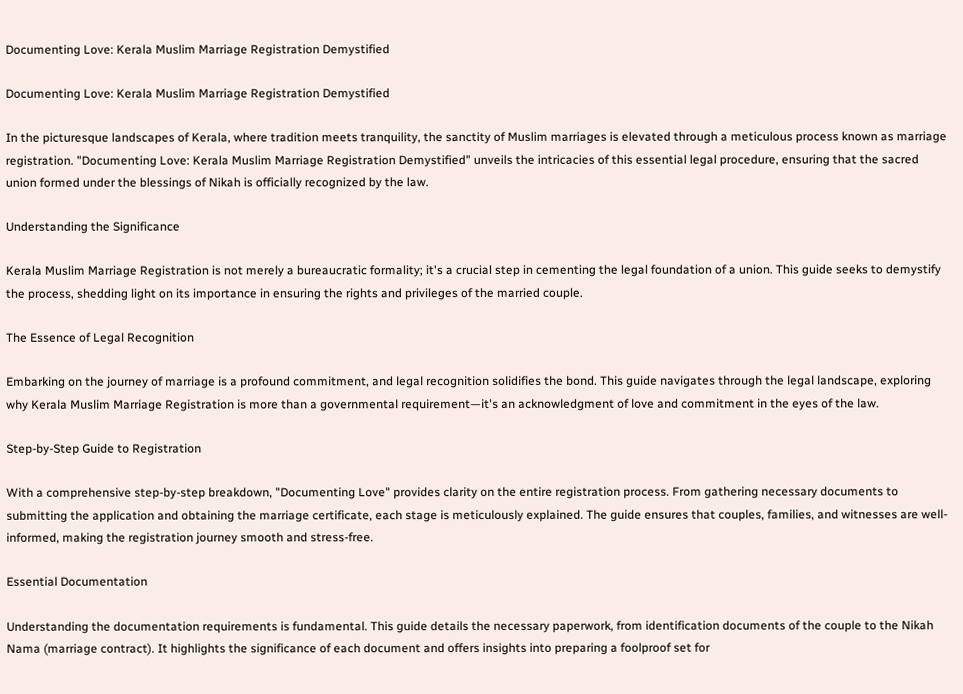Documenting Love: Kerala Muslim Marriage Registration Demystified

Documenting Love: Kerala Muslim Marriage Registration Demystified

In the picturesque landscapes of Kerala, where tradition meets tranquility, the sanctity of Muslim marriages is elevated through a meticulous process known as marriage registration. "Documenting Love: Kerala Muslim Marriage Registration Demystified" unveils the intricacies of this essential legal procedure, ensuring that the sacred union formed under the blessings of Nikah is officially recognized by the law.

Understanding the Significance

Kerala Muslim Marriage Registration is not merely a bureaucratic formality; it's a crucial step in cementing the legal foundation of a union. This guide seeks to demystify the process, shedding light on its importance in ensuring the rights and privileges of the married couple.

The Essence of Legal Recognition

Embarking on the journey of marriage is a profound commitment, and legal recognition solidifies the bond. This guide navigates through the legal landscape, exploring why Kerala Muslim Marriage Registration is more than a governmental requirement—it's an acknowledgment of love and commitment in the eyes of the law.

Step-by-Step Guide to Registration

With a comprehensive step-by-step breakdown, "Documenting Love" provides clarity on the entire registration process. From gathering necessary documents to submitting the application and obtaining the marriage certificate, each stage is meticulously explained. The guide ensures that couples, families, and witnesses are well-informed, making the registration journey smooth and stress-free.

Essential Documentation

Understanding the documentation requirements is fundamental. This guide details the necessary paperwork, from identification documents of the couple to the Nikah Nama (marriage contract). It highlights the significance of each document and offers insights into preparing a foolproof set for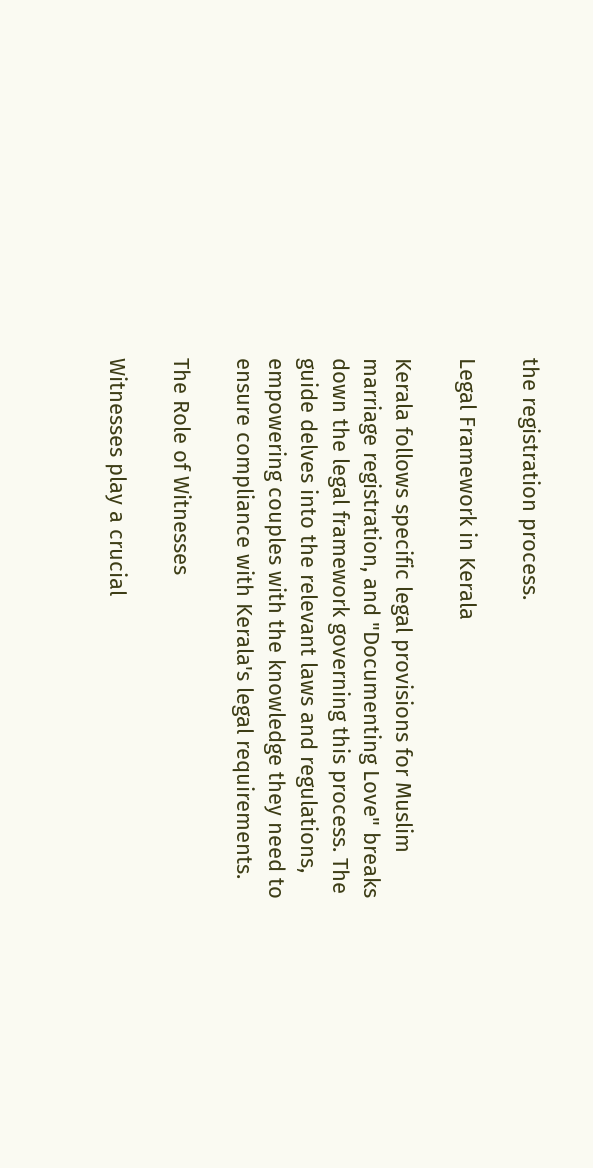the registration process.

Legal Framework in Kerala

Kerala follows specific legal provisions for Muslim marriage registration, and "Documenting Love" breaks down the legal framework governing this process. The guide delves into the relevant laws and regulations, empowering couples with the knowledge they need to ensure compliance with Kerala's legal requirements.

The Role of Witnesses

Witnesses play a crucial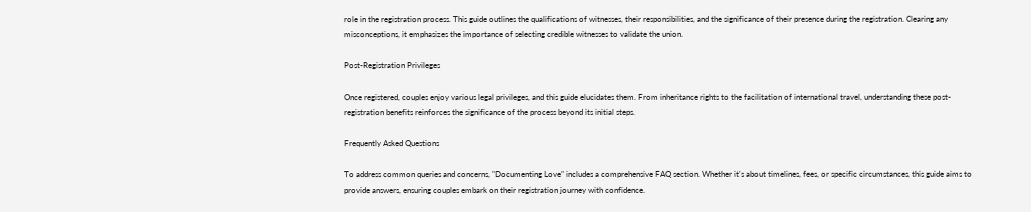role in the registration process. This guide outlines the qualifications of witnesses, their responsibilities, and the significance of their presence during the registration. Clearing any misconceptions, it emphasizes the importance of selecting credible witnesses to validate the union.

Post-Registration Privileges

Once registered, couples enjoy various legal privileges, and this guide elucidates them. From inheritance rights to the facilitation of international travel, understanding these post-registration benefits reinforces the significance of the process beyond its initial steps.

Frequently Asked Questions

To address common queries and concerns, "Documenting Love" includes a comprehensive FAQ section. Whether it's about timelines, fees, or specific circumstances, this guide aims to provide answers, ensuring couples embark on their registration journey with confidence.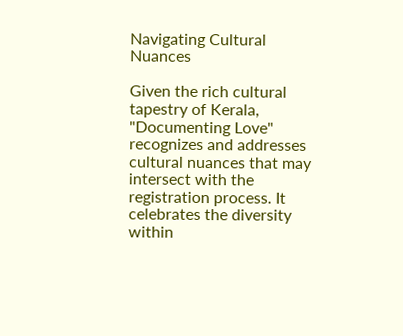Navigating Cultural Nuances

Given the rich cultural tapestry of Kerala, "Documenting Love" recognizes and addresses cultural nuances that may intersect with the registration process. It celebrates the diversity within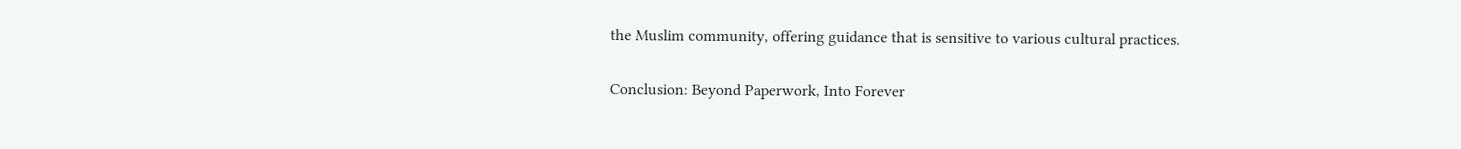the Muslim community, offering guidance that is sensitive to various cultural practices.

Conclusion: Beyond Paperwork, Into Forever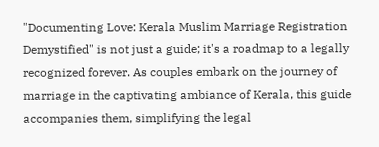"Documenting Love: Kerala Muslim Marriage Registration Demystified" is not just a guide; it's a roadmap to a legally recognized forever. As couples embark on the journey of marriage in the captivating ambiance of Kerala, this guide accompanies them, simplifying the legal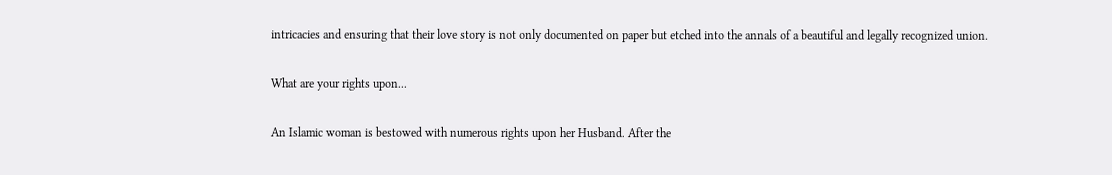intricacies and ensuring that their love story is not only documented on paper but etched into the annals of a beautiful and legally recognized union.

What are your rights upon...

An Islamic woman is bestowed with numerous rights upon her Husband. After the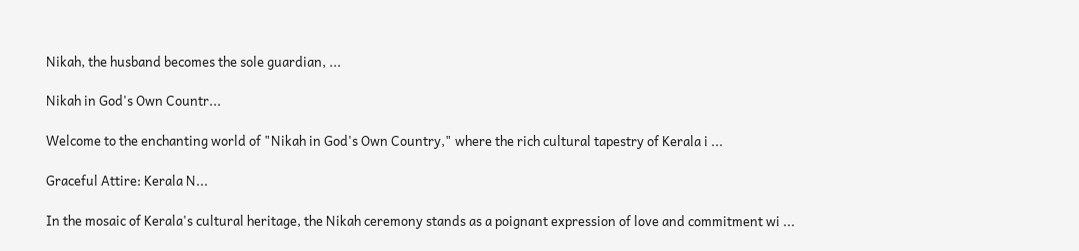Nikah, the husband becomes the sole guardian, ...

Nikah in God's Own Countr...

Welcome to the enchanting world of "Nikah in God's Own Country," where the rich cultural tapestry of Kerala i ...

Graceful Attire: Kerala N...

In the mosaic of Kerala's cultural heritage, the Nikah ceremony stands as a poignant expression of love and commitment wi ...